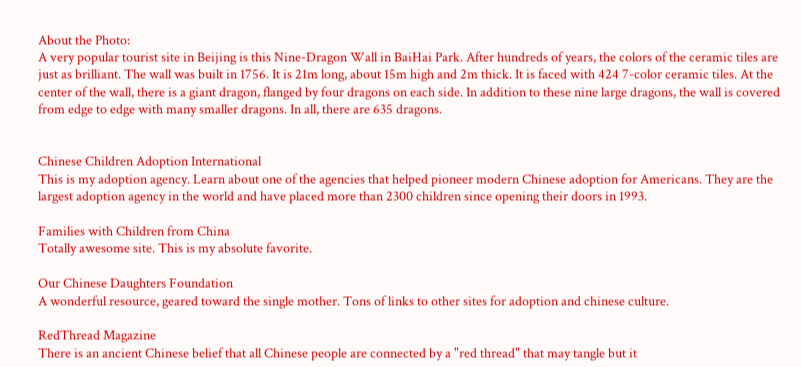About the Photo:
A very popular tourist site in Beijing is this Nine-Dragon Wall in BaiHai Park. After hundreds of years, the colors of the ceramic tiles are just as brilliant. The wall was built in 1756. It is 21m long, about 15m high and 2m thick. It is faced with 424 7-color ceramic tiles. At the center of the wall, there is a giant dragon, flanged by four dragons on each side. In addition to these nine large dragons, the wall is covered from edge to edge with many smaller dragons. In all, there are 635 dragons.


Chinese Children Adoption International
This is my adoption agency. Learn about one of the agencies that helped pioneer modern Chinese adoption for Americans. They are the largest adoption agency in the world and have placed more than 2300 children since opening their doors in 1993.

Families with Children from China
Totally awesome site. This is my absolute favorite.

Our Chinese Daughters Foundation
A wonderful resource, geared toward the single mother. Tons of links to other sites for adoption and chinese culture.

RedThread Magazine
There is an ancient Chinese belief that all Chinese people are connected by a "red thread" that may tangle but it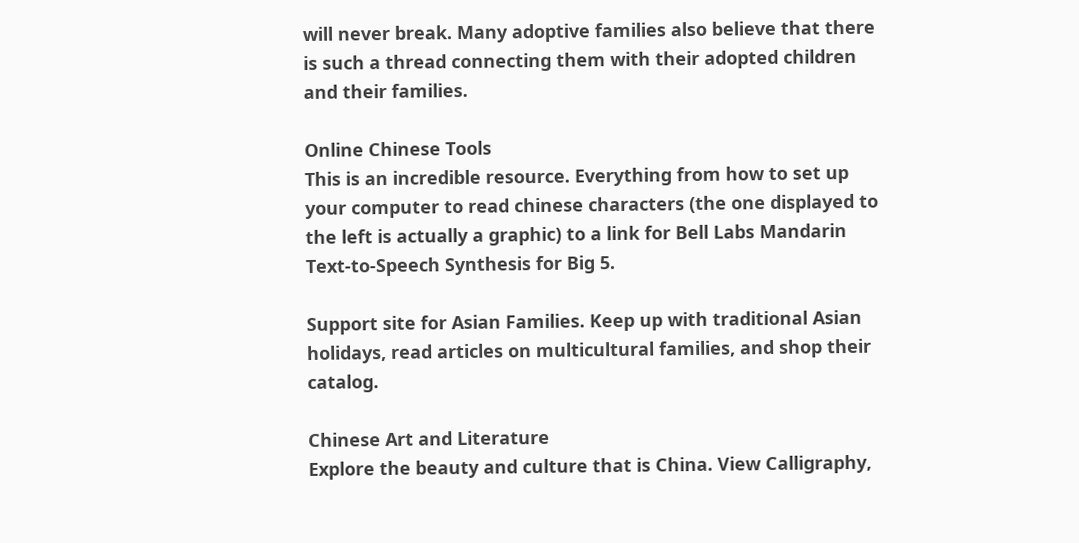will never break. Many adoptive families also believe that there is such a thread connecting them with their adopted children and their families.

Online Chinese Tools
This is an incredible resource. Everything from how to set up your computer to read chinese characters (the one displayed to the left is actually a graphic) to a link for Bell Labs Mandarin Text-to-Speech Synthesis for Big 5.

Support site for Asian Families. Keep up with traditional Asian holidays, read articles on multicultural families, and shop their catalog.

Chinese Art and Literature
Explore the beauty and culture that is China. View Calligraphy,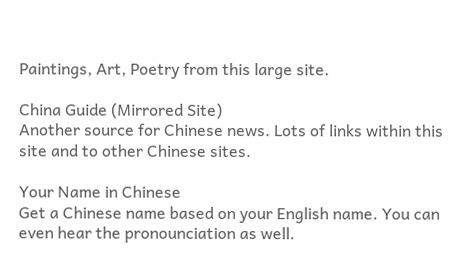Paintings, Art, Poetry from this large site.

China Guide (Mirrored Site)
Another source for Chinese news. Lots of links within this site and to other Chinese sites.

Your Name in Chinese
Get a Chinese name based on your English name. You can even hear the pronounciation as well.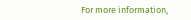For more information,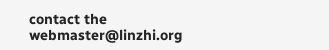contact the webmaster@linzhi.org